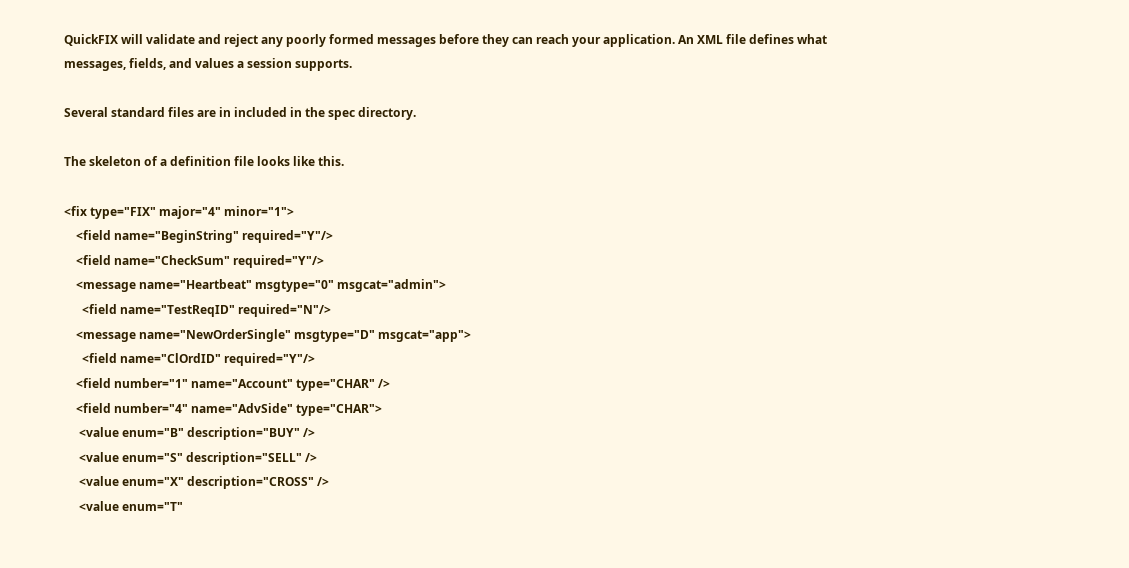QuickFIX will validate and reject any poorly formed messages before they can reach your application. An XML file defines what messages, fields, and values a session supports.

Several standard files are in included in the spec directory.

The skeleton of a definition file looks like this.

<fix type="FIX" major="4" minor="1">
    <field name="BeginString" required="Y"/>
    <field name="CheckSum" required="Y"/>
    <message name="Heartbeat" msgtype="0" msgcat="admin">
      <field name="TestReqID" required="N"/>
    <message name="NewOrderSingle" msgtype="D" msgcat="app">
      <field name="ClOrdID" required="Y"/>
    <field number="1" name="Account" type="CHAR" />
    <field number="4" name="AdvSide" type="CHAR">
     <value enum="B" description="BUY" />
     <value enum="S" description="SELL" />
     <value enum="X" description="CROSS" />
     <value enum="T"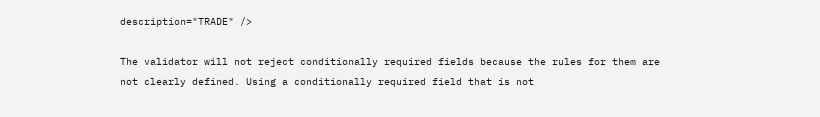description="TRADE" />

The validator will not reject conditionally required fields because the rules for them are not clearly defined. Using a conditionally required field that is not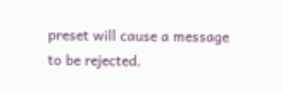preset will cause a message to be rejected.